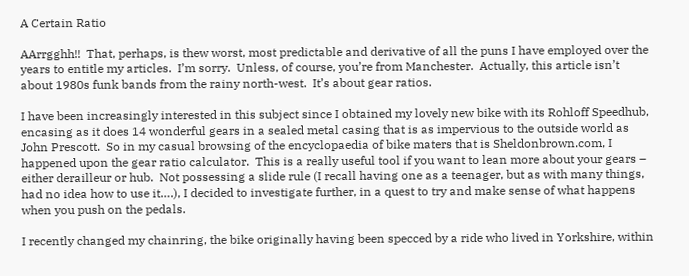A Certain Ratio

AArrgghh!!  That, perhaps, is thew worst, most predictable and derivative of all the puns I have employed over the years to entitle my articles.  I’m sorry.  Unless, of course, you’re from Manchester.  Actually, this article isn’t about 1980s funk bands from the rainy north-west.  It’s about gear ratios.

I have been increasingly interested in this subject since I obtained my lovely new bike with its Rohloff Speedhub, encasing as it does 14 wonderful gears in a sealed metal casing that is as impervious to the outside world as John Prescott.  So in my casual browsing of the encyclopaedia of bike maters that is Sheldonbrown.com, I happened upon the gear ratio calculator.  This is a really useful tool if you want to lean more about your gears – either derailleur or hub.  Not possessing a slide rule (I recall having one as a teenager, but as with many things, had no idea how to use it….), I decided to investigate further, in a quest to try and make sense of what happens when you push on the pedals.

I recently changed my chainring, the bike originally having been specced by a ride who lived in Yorkshire, within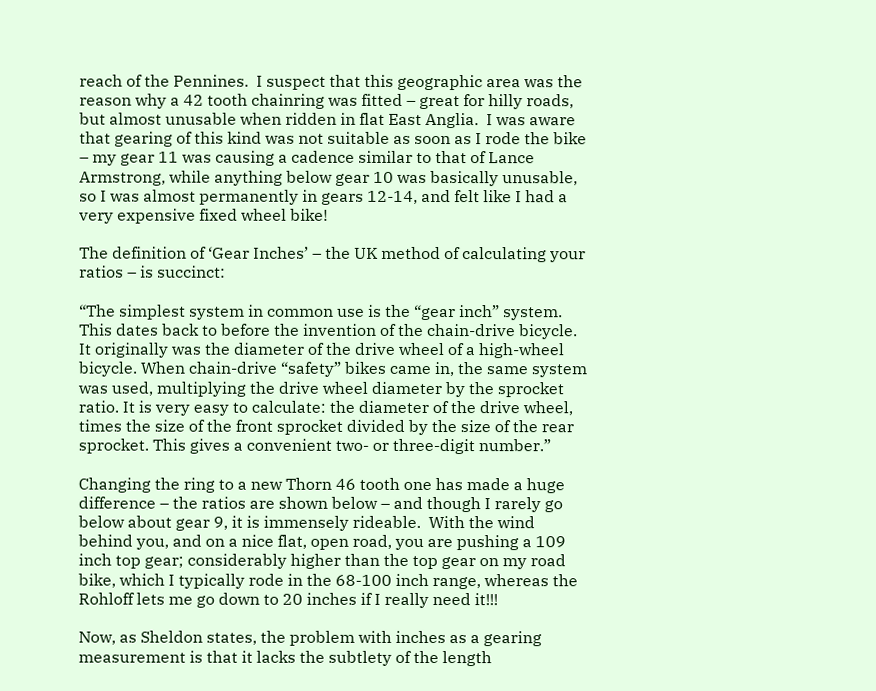reach of the Pennines.  I suspect that this geographic area was the reason why a 42 tooth chainring was fitted – great for hilly roads, but almost unusable when ridden in flat East Anglia.  I was aware that gearing of this kind was not suitable as soon as I rode the bike – my gear 11 was causing a cadence similar to that of Lance Armstrong, while anything below gear 10 was basically unusable, so I was almost permanently in gears 12-14, and felt like I had a very expensive fixed wheel bike!

The definition of ‘Gear Inches’ – the UK method of calculating your ratios – is succinct:

“The simplest system in common use is the “gear inch” system. This dates back to before the invention of the chain-drive bicycle. It originally was the diameter of the drive wheel of a high-wheel bicycle. When chain-drive “safety” bikes came in, the same system was used, multiplying the drive wheel diameter by the sprocket ratio. It is very easy to calculate: the diameter of the drive wheel, times the size of the front sprocket divided by the size of the rear sprocket. This gives a convenient two- or three-digit number.”

Changing the ring to a new Thorn 46 tooth one has made a huge difference – the ratios are shown below – and though I rarely go below about gear 9, it is immensely rideable.  With the wind behind you, and on a nice flat, open road, you are pushing a 109 inch top gear; considerably higher than the top gear on my road bike, which I typically rode in the 68-100 inch range, whereas the Rohloff lets me go down to 20 inches if I really need it!!!

Now, as Sheldon states, the problem with inches as a gearing measurement is that it lacks the subtlety of the length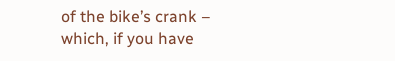of the bike’s crank – which, if you have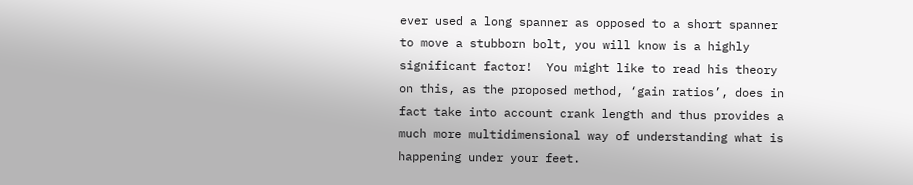ever used a long spanner as opposed to a short spanner to move a stubborn bolt, you will know is a highly significant factor!  You might like to read his theory on this, as the proposed method, ‘gain ratios’, does in fact take into account crank length and thus provides a much more multidimensional way of understanding what is happening under your feet.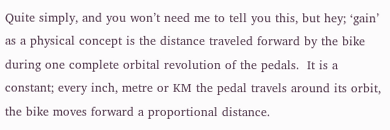Quite simply, and you won’t need me to tell you this, but hey; ‘gain’ as a physical concept is the distance traveled forward by the bike during one complete orbital revolution of the pedals.  It is a constant; every inch, metre or KM the pedal travels around its orbit, the bike moves forward a proportional distance.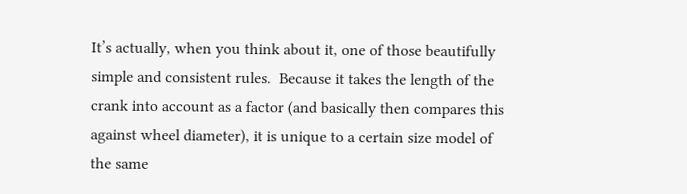It’s actually, when you think about it, one of those beautifully simple and consistent rules.  Because it takes the length of the crank into account as a factor (and basically then compares this against wheel diameter), it is unique to a certain size model of the same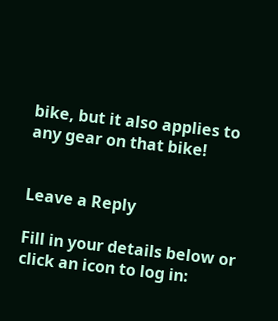bike, but it also applies to any gear on that bike!


Leave a Reply

Fill in your details below or click an icon to log in: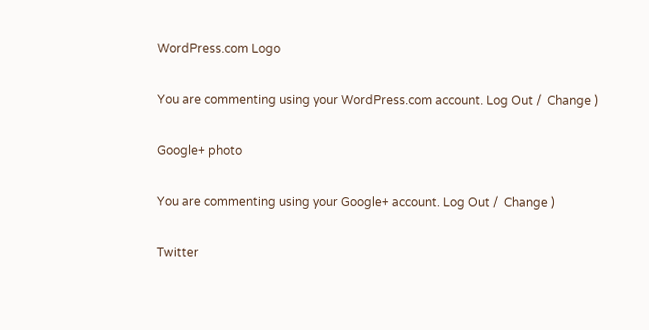WordPress.com Logo

You are commenting using your WordPress.com account. Log Out /  Change )

Google+ photo

You are commenting using your Google+ account. Log Out /  Change )

Twitter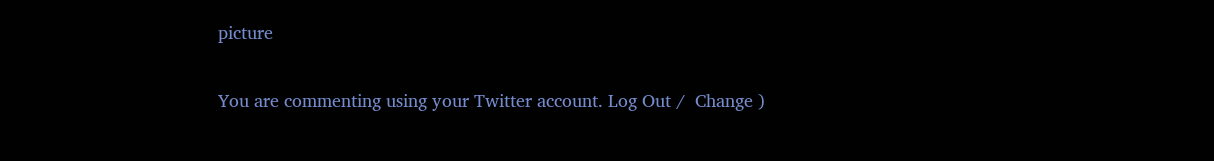picture

You are commenting using your Twitter account. Log Out /  Change )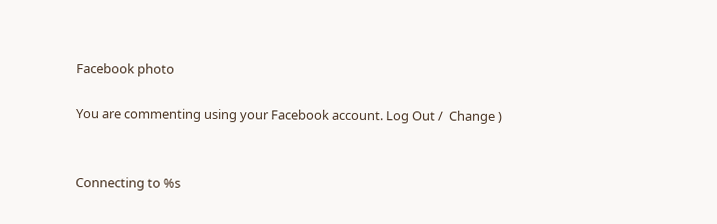Facebook photo

You are commenting using your Facebook account. Log Out /  Change )


Connecting to %s